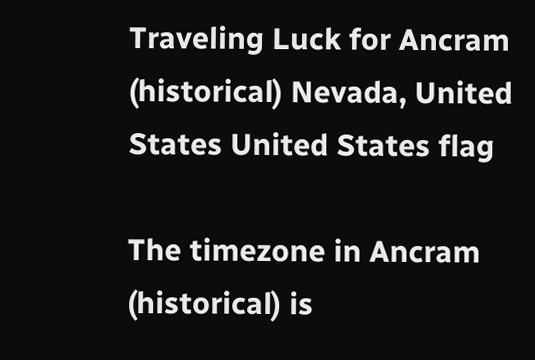Traveling Luck for Ancram (historical) Nevada, United States United States flag

The timezone in Ancram (historical) is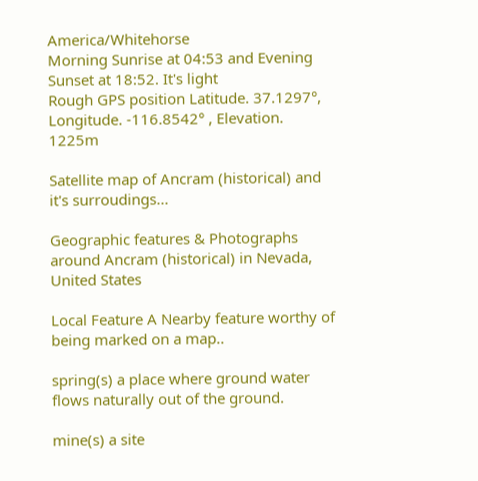America/Whitehorse
Morning Sunrise at 04:53 and Evening Sunset at 18:52. It's light
Rough GPS position Latitude. 37.1297°, Longitude. -116.8542° , Elevation. 1225m

Satellite map of Ancram (historical) and it's surroudings...

Geographic features & Photographs around Ancram (historical) in Nevada, United States

Local Feature A Nearby feature worthy of being marked on a map..

spring(s) a place where ground water flows naturally out of the ground.

mine(s) a site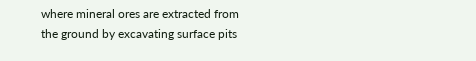where mineral ores are extracted from the ground by excavating surface pits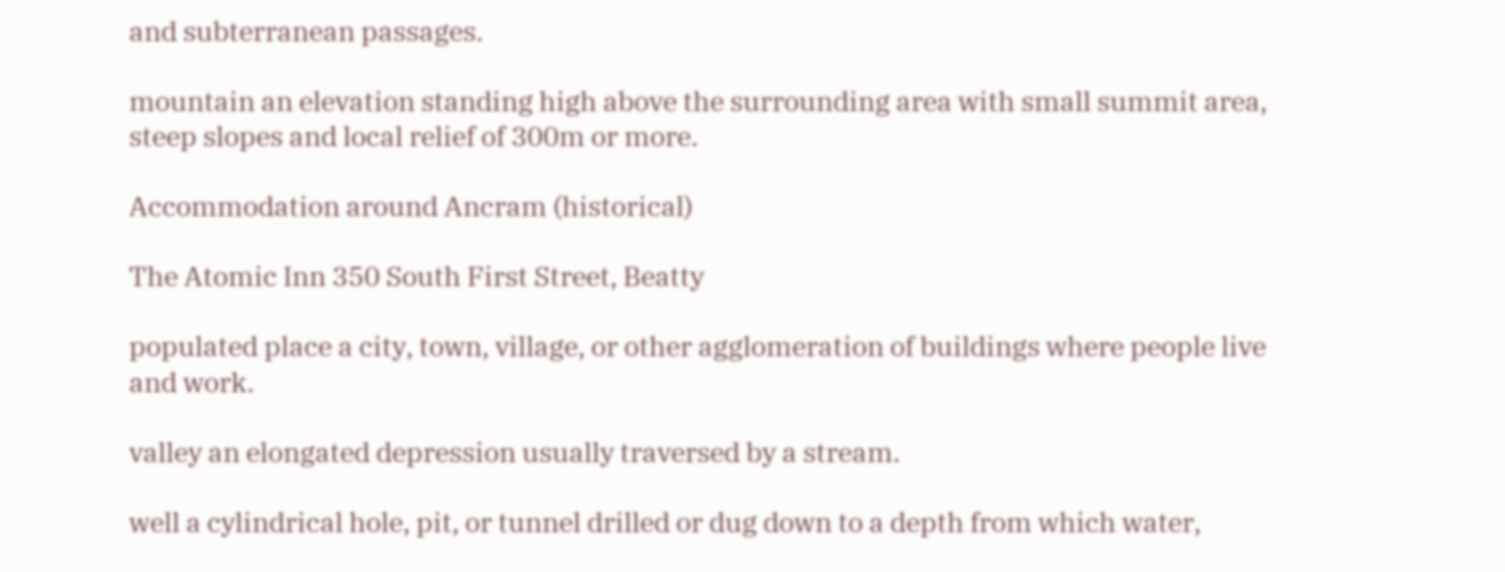and subterranean passages.

mountain an elevation standing high above the surrounding area with small summit area, steep slopes and local relief of 300m or more.

Accommodation around Ancram (historical)

The Atomic Inn 350 South First Street, Beatty

populated place a city, town, village, or other agglomeration of buildings where people live and work.

valley an elongated depression usually traversed by a stream.

well a cylindrical hole, pit, or tunnel drilled or dug down to a depth from which water,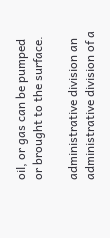oil, or gas can be pumped or brought to the surface.

administrative division an administrative division of a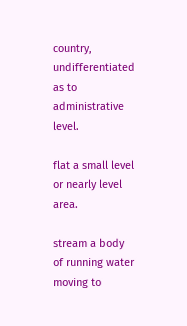country, undifferentiated as to administrative level.

flat a small level or nearly level area.

stream a body of running water moving to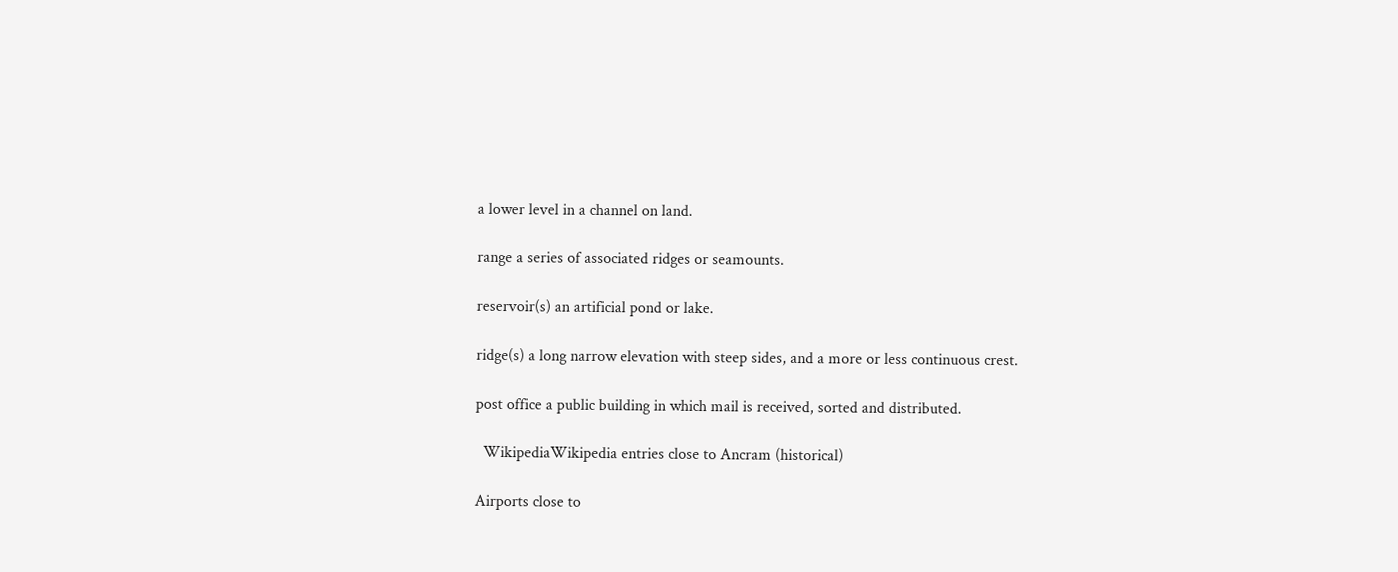a lower level in a channel on land.

range a series of associated ridges or seamounts.

reservoir(s) an artificial pond or lake.

ridge(s) a long narrow elevation with steep sides, and a more or less continuous crest.

post office a public building in which mail is received, sorted and distributed.

  WikipediaWikipedia entries close to Ancram (historical)

Airports close to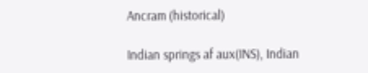Ancram (historical)

Indian springs af aux(INS), Indian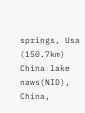springs, Usa (150.7km)
China lake naws(NID), China,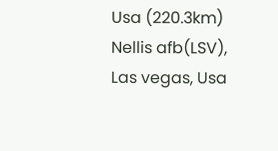Usa (220.3km)
Nellis afb(LSV), Las vegas, Usa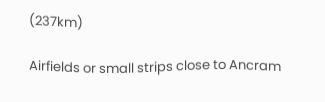(237km)

Airfields or small strips close to Ancram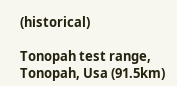(historical)

Tonopah test range, Tonopah, Usa (91.5km)